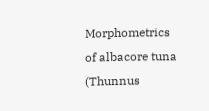Morphometrics of albacore tuna (Thunnus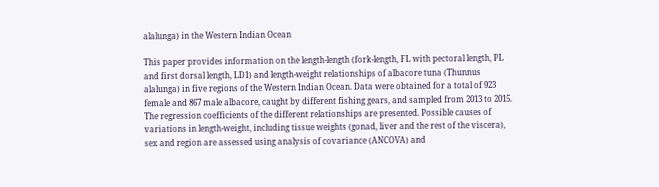alalunga) in the Western Indian Ocean

This paper provides information on the length-length (fork-length, FL with pectoral length, PL and first dorsal length, LD1) and length-weight relationships of albacore tuna (Thunnus alalunga) in five regions of the Western Indian Ocean. Data were obtained for a total of 923 female and 867 male albacore, caught by different fishing gears, and sampled from 2013 to 2015. The regression coefficients of the different relationships are presented. Possible causes of variations in length-weight, including tissue weights (gonad, liver and the rest of the viscera), sex and region are assessed using analysis of covariance (ANCOVA) and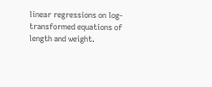linear regressions on log-transformed equations of length and weight.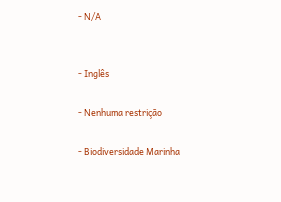- N/A


- Inglês

- Nenhuma restrição

- Biodiversidade Marinha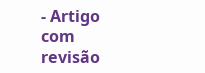- Artigo com revisão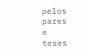pelos pares e teses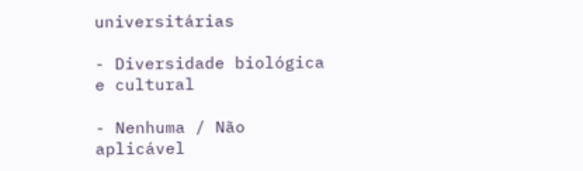universitárias

- Diversidade biológica e cultural

- Nenhuma / Não aplicável